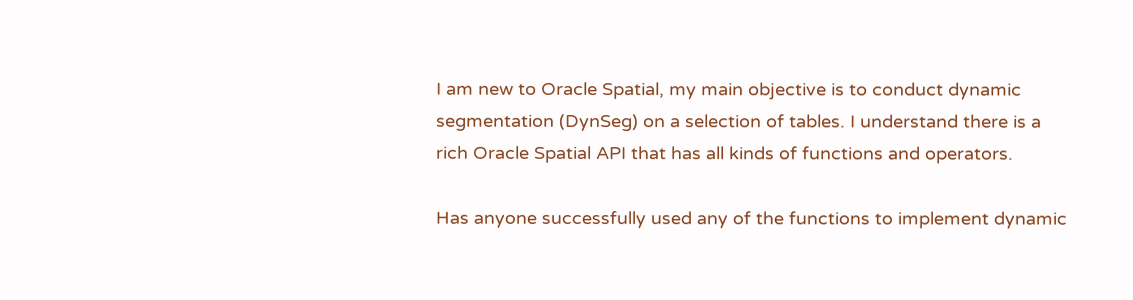I am new to Oracle Spatial, my main objective is to conduct dynamic segmentation (DynSeg) on a selection of tables. I understand there is a rich Oracle Spatial API that has all kinds of functions and operators.

Has anyone successfully used any of the functions to implement dynamic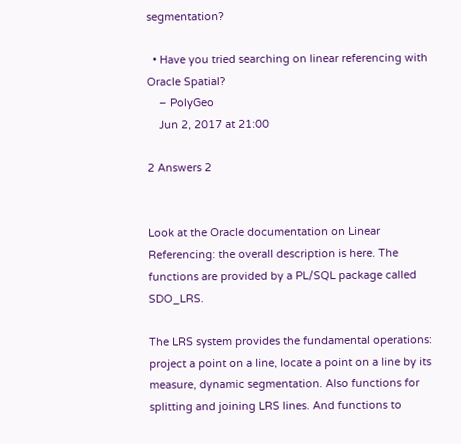segmentation?

  • Have you tried searching on linear referencing with Oracle Spatial?
    – PolyGeo
    Jun 2, 2017 at 21:00

2 Answers 2


Look at the Oracle documentation on Linear Referencing: the overall description is here. The functions are provided by a PL/SQL package called SDO_LRS.

The LRS system provides the fundamental operations: project a point on a line, locate a point on a line by its measure, dynamic segmentation. Also functions for splitting and joining LRS lines. And functions to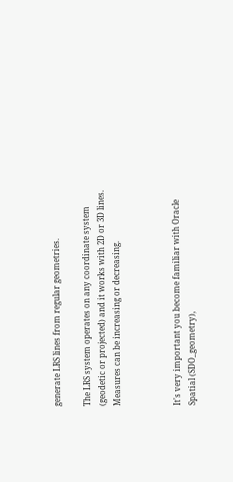generate LRS lines from regular geometries.

The LRS system operates on any coordinate system (geodetic or projected) and it works with 2D or 3D lines. Measures can be increasing or decreasing.



It's very important you become familiar with Oracle Spatial (SDO_geometry),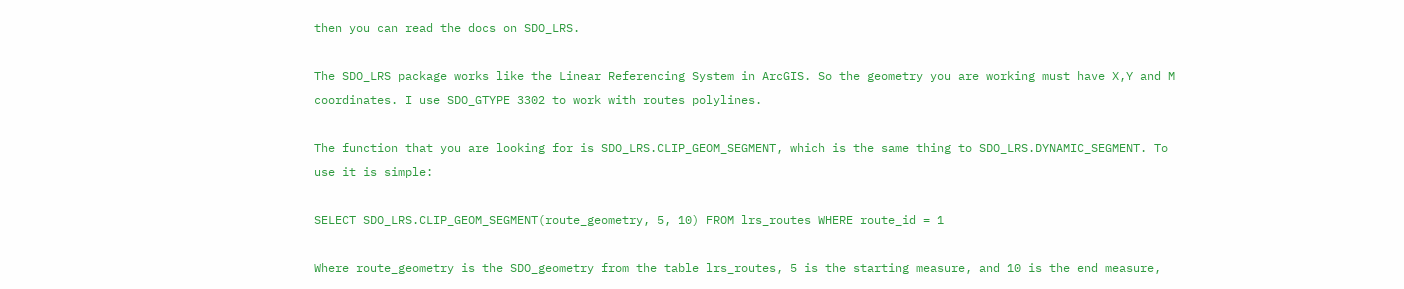then you can read the docs on SDO_LRS.

The SDO_LRS package works like the Linear Referencing System in ArcGIS. So the geometry you are working must have X,Y and M coordinates. I use SDO_GTYPE 3302 to work with routes polylines.

The function that you are looking for is SDO_LRS.CLIP_GEOM_SEGMENT, which is the same thing to SDO_LRS.DYNAMIC_SEGMENT. To use it is simple:

SELECT SDO_LRS.CLIP_GEOM_SEGMENT(route_geometry, 5, 10) FROM lrs_routes WHERE route_id = 1

Where route_geometry is the SDO_geometry from the table lrs_routes, 5 is the starting measure, and 10 is the end measure,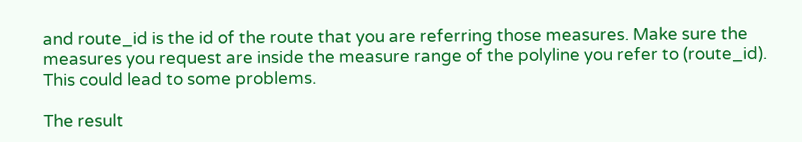and route_id is the id of the route that you are referring those measures. Make sure the measures you request are inside the measure range of the polyline you refer to (route_id). This could lead to some problems.

The result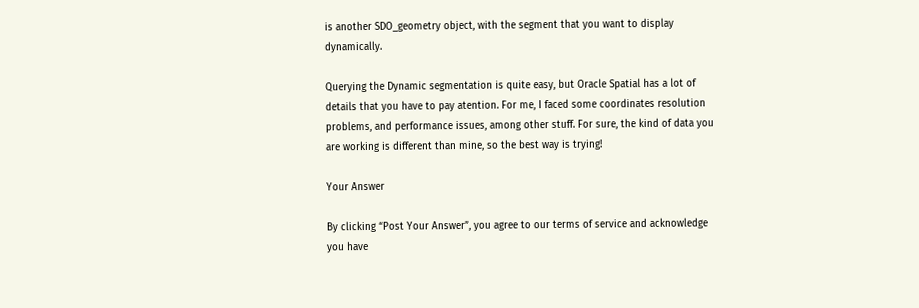is another SDO_geometry object, with the segment that you want to display dynamically.

Querying the Dynamic segmentation is quite easy, but Oracle Spatial has a lot of details that you have to pay atention. For me, I faced some coordinates resolution problems, and performance issues, among other stuff. For sure, the kind of data you are working is different than mine, so the best way is trying!

Your Answer

By clicking “Post Your Answer”, you agree to our terms of service and acknowledge you have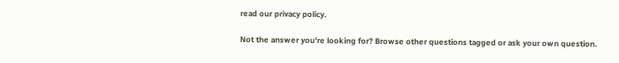read our privacy policy.

Not the answer you're looking for? Browse other questions tagged or ask your own question.